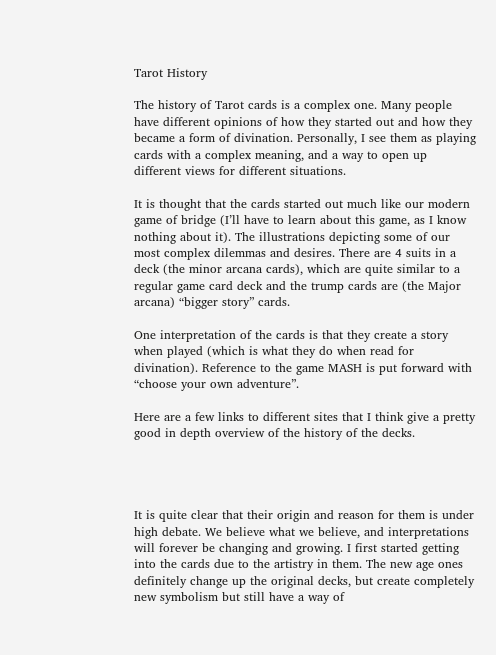Tarot History

The history of Tarot cards is a complex one. Many people have different opinions of how they started out and how they became a form of divination. Personally, I see them as playing cards with a complex meaning, and a way to open up different views for different situations.

It is thought that the cards started out much like our modern game of bridge (I’ll have to learn about this game, as I know nothing about it). The illustrations depicting some of our most complex dilemmas and desires. There are 4 suits in a deck (the minor arcana cards), which are quite similar to a regular game card deck and the trump cards are (the Major arcana) “bigger story” cards.

One interpretation of the cards is that they create a story when played (which is what they do when read for divination). Reference to the game MASH is put forward with “choose your own adventure”.

Here are a few links to different sites that I think give a pretty good in depth overview of the history of the decks.




It is quite clear that their origin and reason for them is under high debate. We believe what we believe, and interpretations will forever be changing and growing. I first started getting into the cards due to the artistry in them. The new age ones definitely change up the original decks, but create completely new symbolism but still have a way of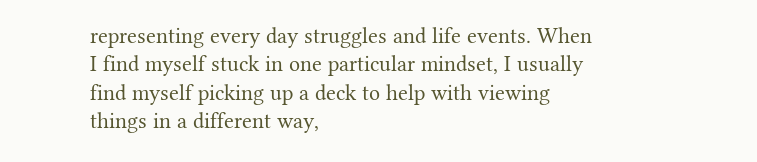representing every day struggles and life events. When I find myself stuck in one particular mindset, I usually find myself picking up a deck to help with viewing things in a different way,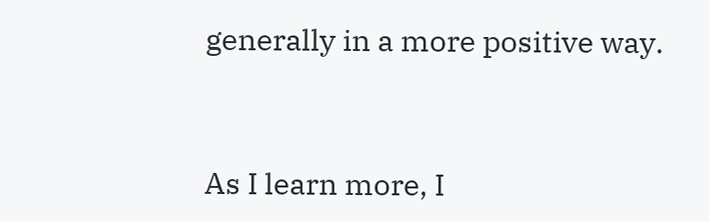generally in a more positive way.


As I learn more, I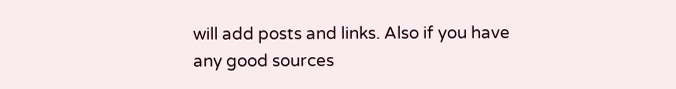will add posts and links. Also if you have any good sources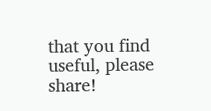that you find useful, please share!